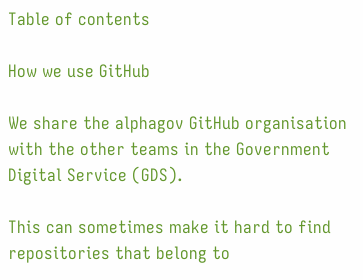Table of contents

How we use GitHub

We share the alphagov GitHub organisation with the other teams in the Government Digital Service (GDS).

This can sometimes make it hard to find repositories that belong to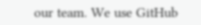our team. We use GitHub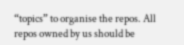“topics” to organise the repos. All repos owned by us should be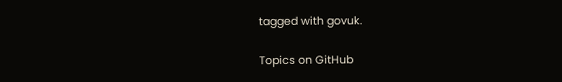tagged with govuk.

Topics on GitHub